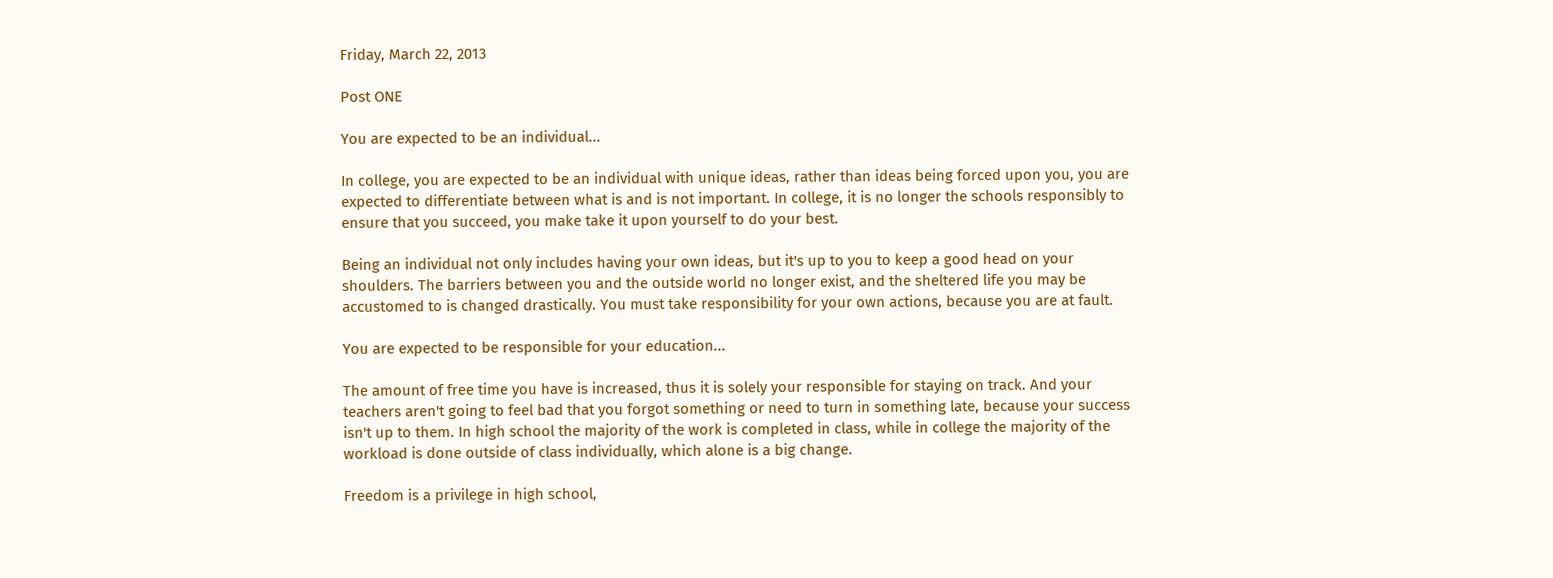Friday, March 22, 2013

Post ONE

You are expected to be an individual...

In college, you are expected to be an individual with unique ideas, rather than ideas being forced upon you, you are expected to differentiate between what is and is not important. In college, it is no longer the schools responsibly to ensure that you succeed, you make take it upon yourself to do your best.

Being an individual not only includes having your own ideas, but it's up to you to keep a good head on your shoulders. The barriers between you and the outside world no longer exist, and the sheltered life you may be accustomed to is changed drastically. You must take responsibility for your own actions, because you are at fault.

You are expected to be responsible for your education...

The amount of free time you have is increased, thus it is solely your responsible for staying on track. And your teachers aren't going to feel bad that you forgot something or need to turn in something late, because your success isn't up to them. In high school the majority of the work is completed in class, while in college the majority of the workload is done outside of class individually, which alone is a big change.

Freedom is a privilege in high school,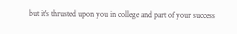but it's thrusted upon you in college and part of your success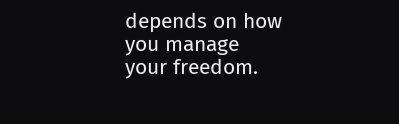depends on how you manage your freedom.